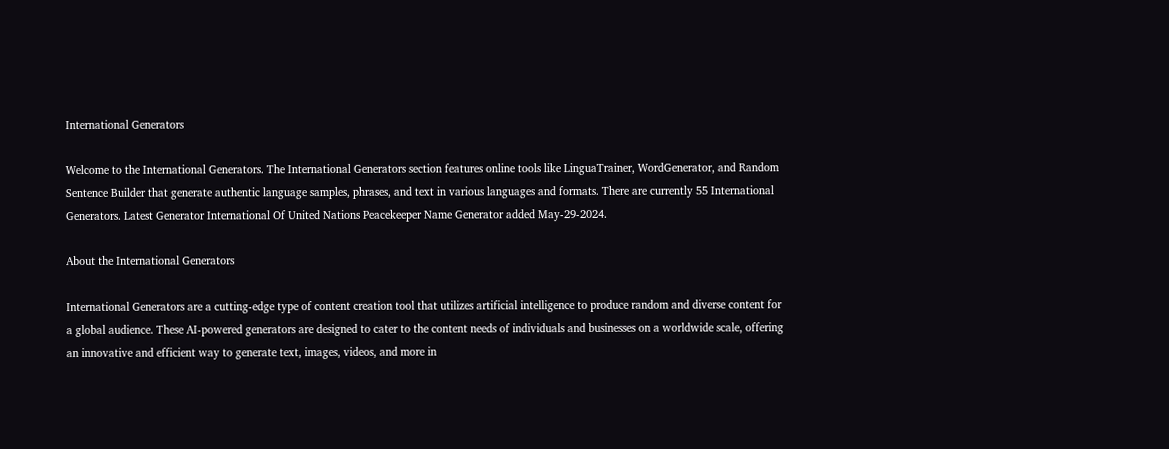International Generators

Welcome to the International Generators. The International Generators section features online tools like LinguaTrainer, WordGenerator, and Random Sentence Builder that generate authentic language samples, phrases, and text in various languages and formats. There are currently 55 International Generators. Latest Generator International Of United Nations Peacekeeper Name Generator added May-29-2024.

About the International Generators

International Generators are a cutting-edge type of content creation tool that utilizes artificial intelligence to produce random and diverse content for a global audience. These AI-powered generators are designed to cater to the content needs of individuals and businesses on a worldwide scale, offering an innovative and efficient way to generate text, images, videos, and more in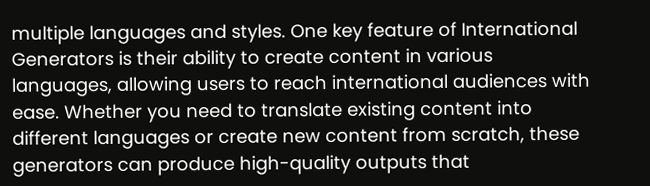multiple languages and styles. One key feature of International Generators is their ability to create content in various languages, allowing users to reach international audiences with ease. Whether you need to translate existing content into different languages or create new content from scratch, these generators can produce high-quality outputs that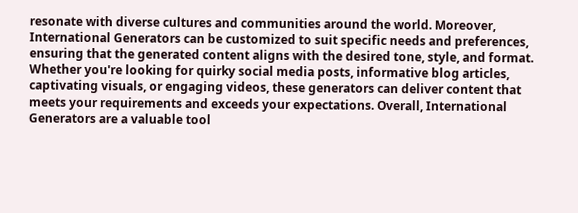resonate with diverse cultures and communities around the world. Moreover, International Generators can be customized to suit specific needs and preferences, ensuring that the generated content aligns with the desired tone, style, and format. Whether you're looking for quirky social media posts, informative blog articles, captivating visuals, or engaging videos, these generators can deliver content that meets your requirements and exceeds your expectations. Overall, International Generators are a valuable tool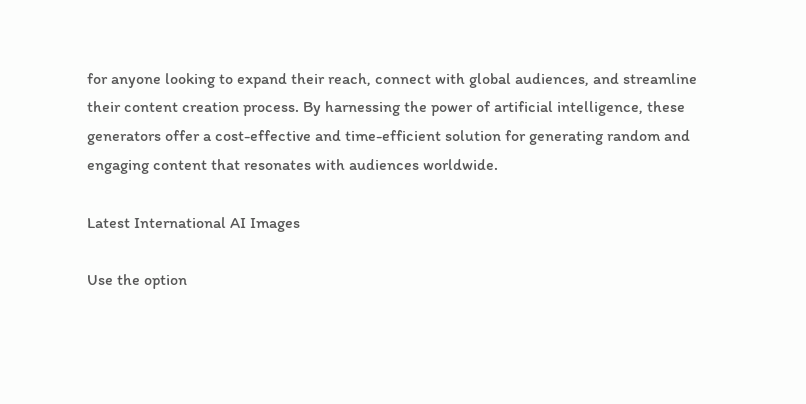for anyone looking to expand their reach, connect with global audiences, and streamline their content creation process. By harnessing the power of artificial intelligence, these generators offer a cost-effective and time-efficient solution for generating random and engaging content that resonates with audiences worldwide.

Latest International AI Images

Use the option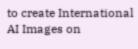to create International AI Images on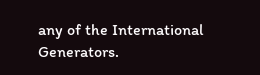any of the International Generators.